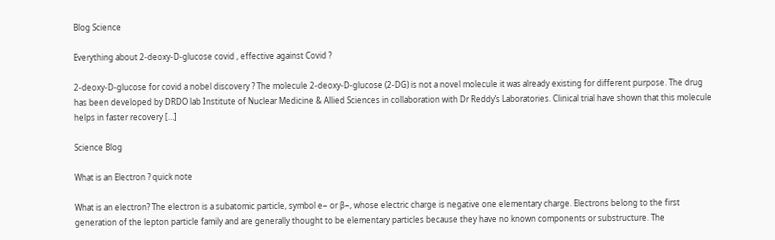Blog Science

Everything about 2-deoxy-D-glucose covid , effective against Covid ?

2-deoxy-D-glucose for covid a nobel discovery ? The molecule 2-deoxy-D-glucose (2-DG) is not a novel molecule it was already existing for different purpose. The drug has been developed by DRDO lab Institute of Nuclear Medicine & Allied Sciences in collaboration with Dr Reddy’s Laboratories. Clinical trial have shown that this molecule helps in faster recovery […]

Science Blog

What is an Electron ? quick note

What is an electron? The electron is a subatomic particle, symbol e− or β−, whose electric charge is negative one elementary charge. Electrons belong to the first generation of the lepton particle family and are generally thought to be elementary particles because they have no known components or substructure. The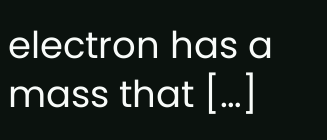electron has a mass that […]